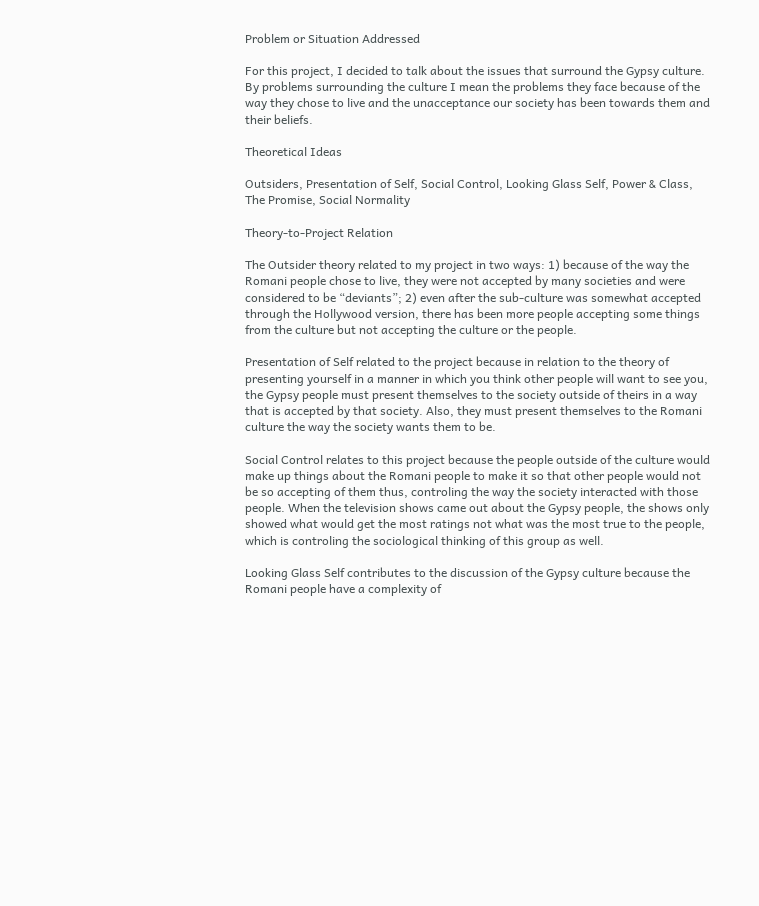Problem or Situation Addressed

For this project, I decided to talk about the issues that surround the Gypsy culture. By problems surrounding the culture I mean the problems they face because of the way they chose to live and the unacceptance our society has been towards them and their beliefs.

Theoretical Ideas

Outsiders, Presentation of Self, Social Control, Looking Glass Self, Power & Class, The Promise, Social Normality

Theory-to-Project Relation

The Outsider theory related to my project in two ways: 1) because of the way the Romani people chose to live, they were not accepted by many societies and were considered to be “deviants”; 2) even after the sub-culture was somewhat accepted through the Hollywood version, there has been more people accepting some things from the culture but not accepting the culture or the people.

Presentation of Self related to the project because in relation to the theory of presenting yourself in a manner in which you think other people will want to see you, the Gypsy people must present themselves to the society outside of theirs in a way that is accepted by that society. Also, they must present themselves to the Romani culture the way the society wants them to be.

Social Control relates to this project because the people outside of the culture would make up things about the Romani people to make it so that other people would not be so accepting of them thus, controling the way the society interacted with those people. When the television shows came out about the Gypsy people, the shows only showed what would get the most ratings not what was the most true to the people, which is controling the sociological thinking of this group as well.

Looking Glass Self contributes to the discussion of the Gypsy culture because the Romani people have a complexity of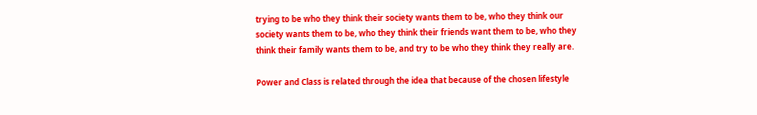trying to be who they think their society wants them to be, who they think our society wants them to be, who they think their friends want them to be, who they think their family wants them to be, and try to be who they think they really are.

Power and Class is related through the idea that because of the chosen lifestyle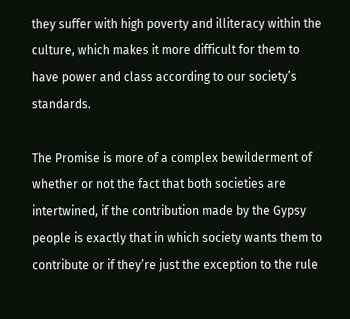they suffer with high poverty and illiteracy within the culture, which makes it more difficult for them to have power and class according to our society’s standards.

The Promise is more of a complex bewilderment of whether or not the fact that both societies are intertwined, if the contribution made by the Gypsy people is exactly that in which society wants them to contribute or if they’re just the exception to the rule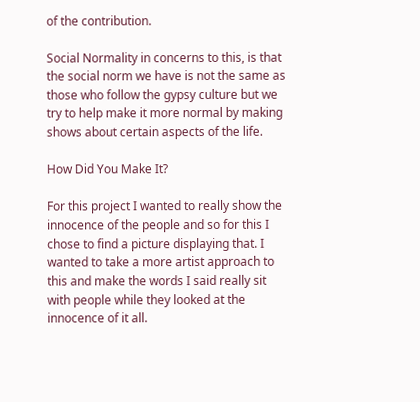of the contribution.

Social Normality in concerns to this, is that the social norm we have is not the same as those who follow the gypsy culture but we try to help make it more normal by making shows about certain aspects of the life.

How Did You Make It?

For this project I wanted to really show the innocence of the people and so for this I chose to find a picture displaying that. I wanted to take a more artist approach to this and make the words I said really sit with people while they looked at the innocence of it all.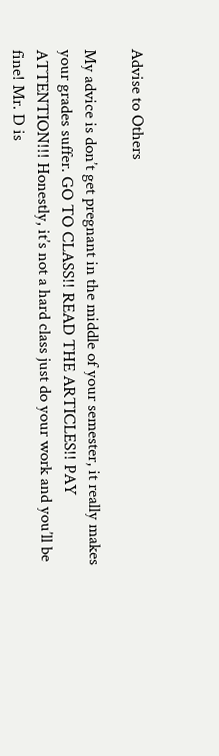Advise to Others

My advice is don’t get pregnant in the middle of your semester, it really makes your grades suffer. GO TO CLASS!! READ THE ARTICLES!! PAY ATTENTION!!! Honestly, it’s not a hard class just do your work and you’ll be fine! Mr. D is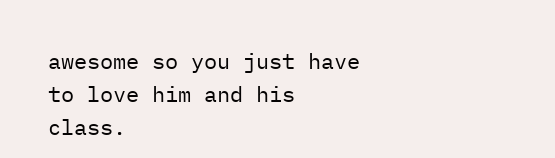awesome so you just have to love him and his class.